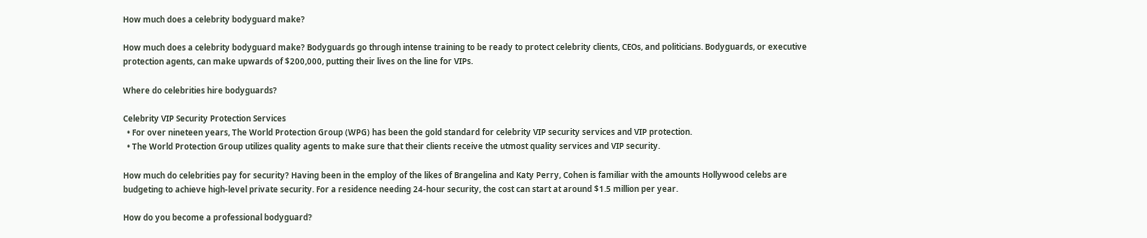How much does a celebrity bodyguard make?

How much does a celebrity bodyguard make? Bodyguards go through intense training to be ready to protect celebrity clients, CEOs, and politicians. Bodyguards, or executive protection agents, can make upwards of $200,000, putting their lives on the line for VIPs.

Where do celebrities hire bodyguards?

Celebrity VIP Security Protection Services
  • For over nineteen years, The World Protection Group (WPG) has been the gold standard for celebrity VIP security services and VIP protection.
  • The World Protection Group utilizes quality agents to make sure that their clients receive the utmost quality services and VIP security.

How much do celebrities pay for security? Having been in the employ of the likes of Brangelina and Katy Perry, Cohen is familiar with the amounts Hollywood celebs are budgeting to achieve high-level private security. For a residence needing 24-hour security, the cost can start at around $1.5 million per year.

How do you become a professional bodyguard?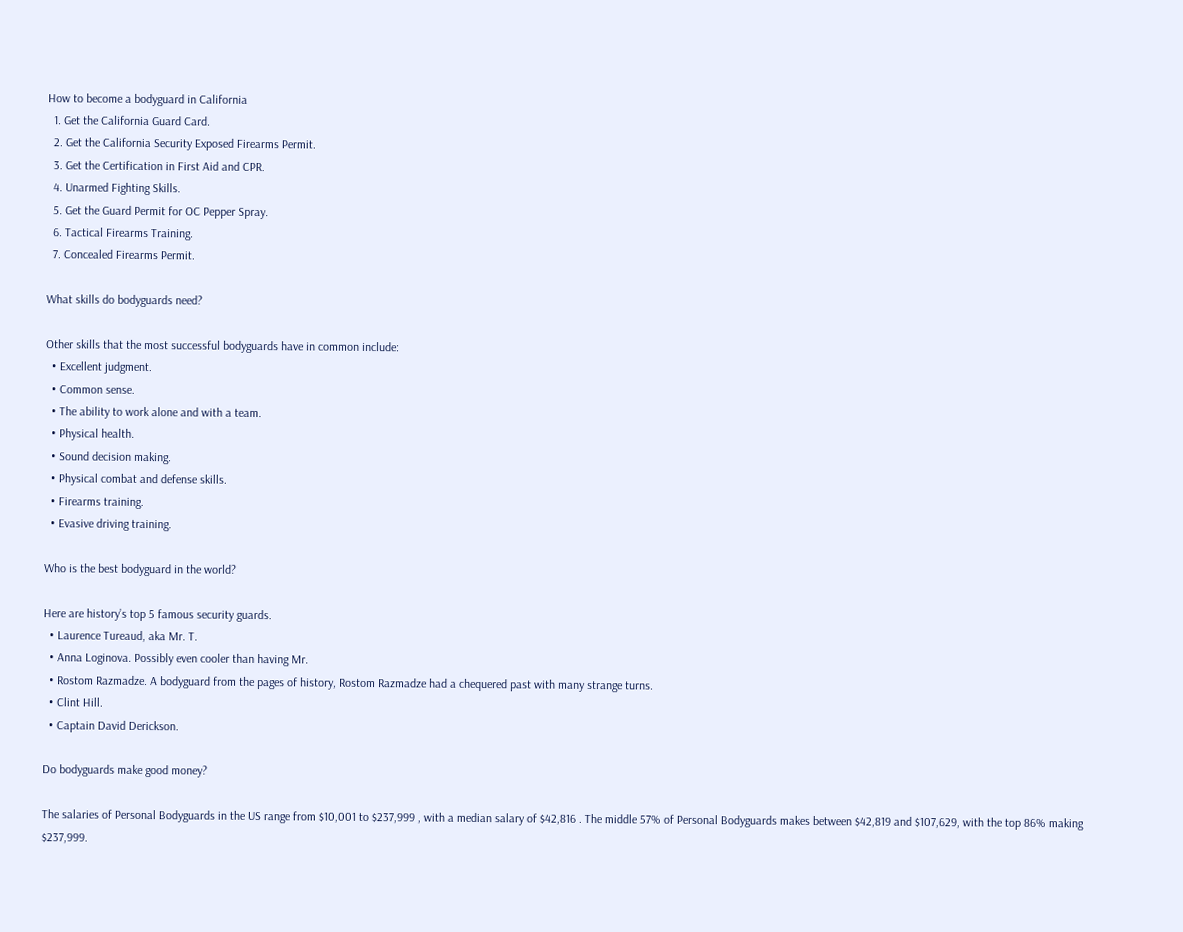How to become a bodyguard in California
  1. Get the California Guard Card.
  2. Get the California Security Exposed Firearms Permit.
  3. Get the Certification in First Aid and CPR.
  4. Unarmed Fighting Skills.
  5. Get the Guard Permit for OC Pepper Spray.
  6. Tactical Firearms Training.
  7. Concealed Firearms Permit.

What skills do bodyguards need?

Other skills that the most successful bodyguards have in common include:
  • Excellent judgment.
  • Common sense.
  • The ability to work alone and with a team.
  • Physical health.
  • Sound decision making.
  • Physical combat and defense skills.
  • Firearms training.
  • Evasive driving training.

Who is the best bodyguard in the world?

Here are history’s top 5 famous security guards.
  • Laurence Tureaud, aka Mr. T.
  • Anna Loginova. Possibly even cooler than having Mr.
  • Rostom Razmadze. A bodyguard from the pages of history, Rostom Razmadze had a chequered past with many strange turns.
  • Clint Hill.
  • Captain David Derickson.

Do bodyguards make good money?

The salaries of Personal Bodyguards in the US range from $10,001 to $237,999 , with a median salary of $42,816 . The middle 57% of Personal Bodyguards makes between $42,819 and $107,629, with the top 86% making $237,999.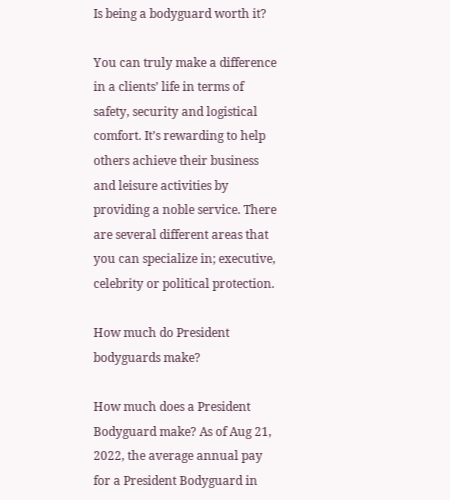Is being a bodyguard worth it?

You can truly make a difference in a clients’ life in terms of safety, security and logistical comfort. It’s rewarding to help others achieve their business and leisure activities by providing a noble service. There are several different areas that you can specialize in; executive, celebrity or political protection.

How much do President bodyguards make?

How much does a President Bodyguard make? As of Aug 21, 2022, the average annual pay for a President Bodyguard in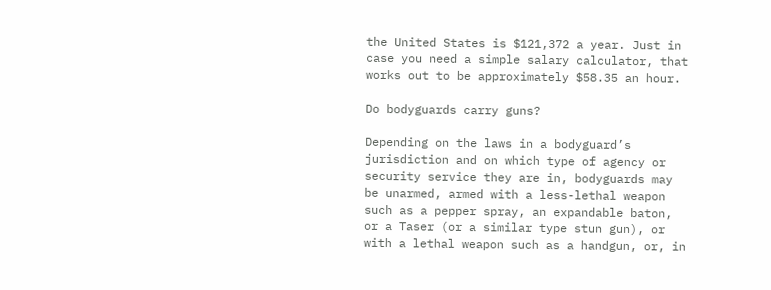the United States is $121,372 a year. Just in case you need a simple salary calculator, that works out to be approximately $58.35 an hour.

Do bodyguards carry guns?

Depending on the laws in a bodyguard’s jurisdiction and on which type of agency or security service they are in, bodyguards may be unarmed, armed with a less-lethal weapon such as a pepper spray, an expandable baton, or a Taser (or a similar type stun gun), or with a lethal weapon such as a handgun, or, in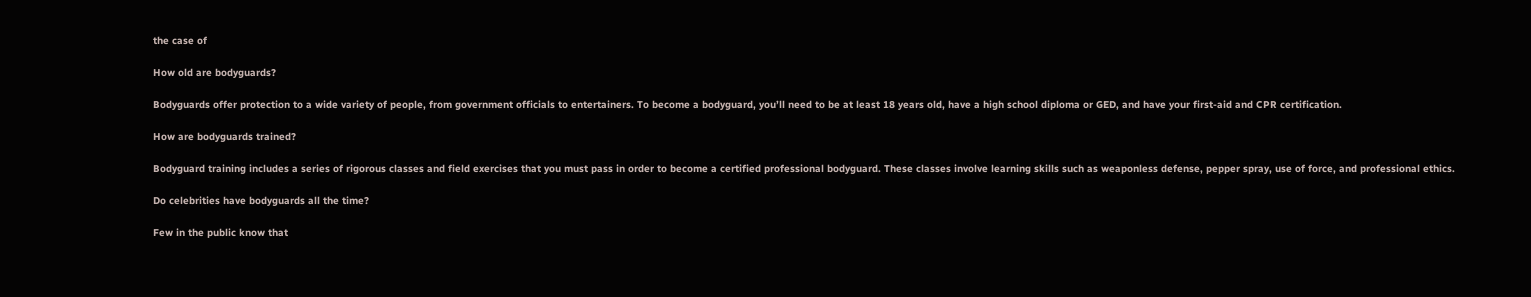the case of

How old are bodyguards?

Bodyguards offer protection to a wide variety of people, from government officials to entertainers. To become a bodyguard, you’ll need to be at least 18 years old, have a high school diploma or GED, and have your first-aid and CPR certification.

How are bodyguards trained?

Bodyguard training includes a series of rigorous classes and field exercises that you must pass in order to become a certified professional bodyguard. These classes involve learning skills such as weaponless defense, pepper spray, use of force, and professional ethics.

Do celebrities have bodyguards all the time?

Few in the public know that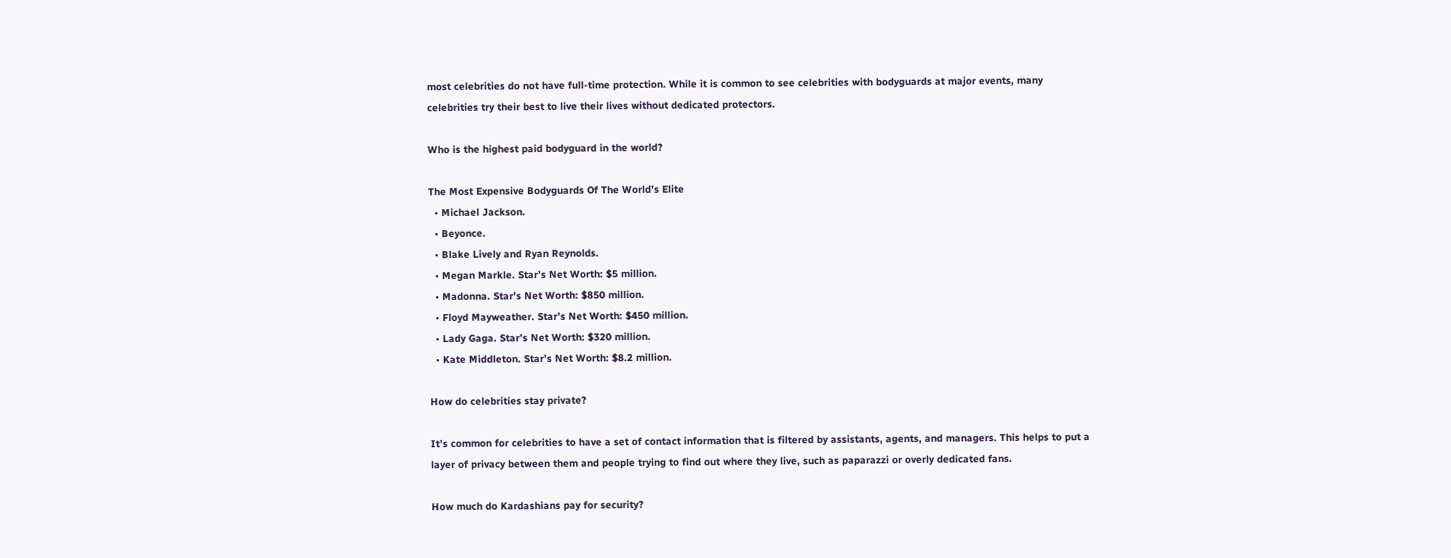most celebrities do not have full-time protection. While it is common to see celebrities with bodyguards at major events, many celebrities try their best to live their lives without dedicated protectors.

Who is the highest paid bodyguard in the world?

The Most Expensive Bodyguards Of The World’s Elite
  • Michael Jackson.
  • Beyonce.
  • Blake Lively and Ryan Reynolds.
  • Megan Markle. Star’s Net Worth: $5 million.
  • Madonna. Star’s Net Worth: $850 million.
  • Floyd Mayweather. Star’s Net Worth: $450 million.
  • Lady Gaga. Star’s Net Worth: $320 million.
  • Kate Middleton. Star’s Net Worth: $8.2 million.

How do celebrities stay private?

It’s common for celebrities to have a set of contact information that is filtered by assistants, agents, and managers. This helps to put a layer of privacy between them and people trying to find out where they live, such as paparazzi or overly dedicated fans.

How much do Kardashians pay for security?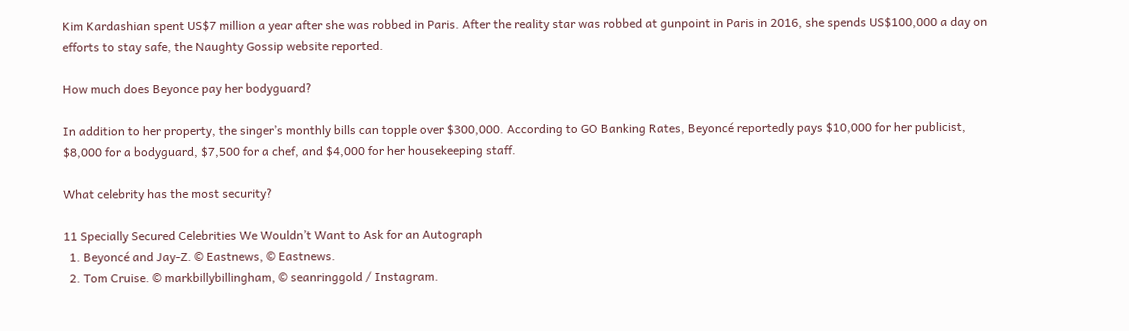Kim Kardashian spent US$7 million a year after she was robbed in Paris. After the reality star was robbed at gunpoint in Paris in 2016, she spends US$100,000 a day on efforts to stay safe, the Naughty Gossip website reported.

How much does Beyonce pay her bodyguard?

In addition to her property, the singer’s monthly bills can topple over $300,000. According to GO Banking Rates, Beyoncé reportedly pays $10,000 for her publicist, $8,000 for a bodyguard, $7,500 for a chef, and $4,000 for her housekeeping staff.

What celebrity has the most security?

11 Specially Secured Celebrities We Wouldn’t Want to Ask for an Autograph
  1. Beyoncé and Jay-Z. © Eastnews, © Eastnews.
  2. Tom Cruise. © markbillybillingham, © seanringgold / Instagram.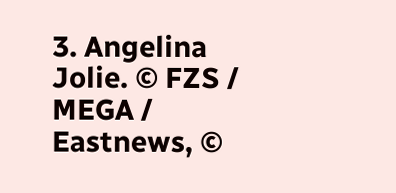3. Angelina Jolie. © FZS / MEGA / Eastnews, ©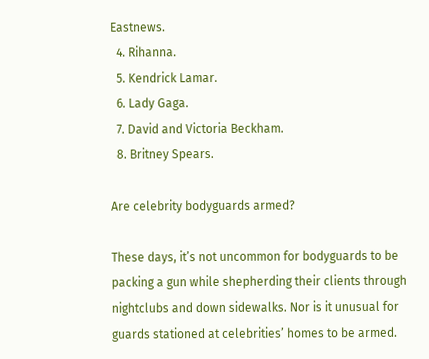Eastnews.
  4. Rihanna.
  5. Kendrick Lamar.
  6. Lady Gaga.
  7. David and Victoria Beckham.
  8. Britney Spears.

Are celebrity bodyguards armed?

These days, it’s not uncommon for bodyguards to be packing a gun while shepherding their clients through nightclubs and down sidewalks. Nor is it unusual for guards stationed at celebrities’ homes to be armed.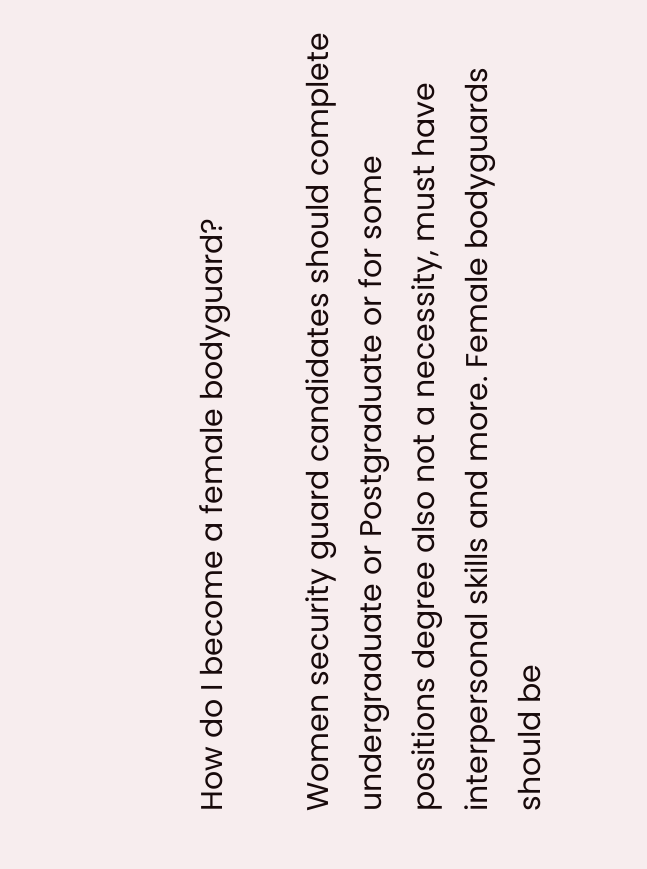How do I become a female bodyguard?

Women security guard candidates should complete undergraduate or Postgraduate or for some positions degree also not a necessity, must have interpersonal skills and more. Female bodyguards should be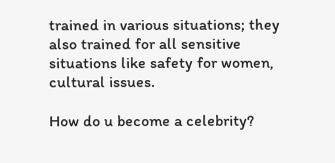trained in various situations; they also trained for all sensitive situations like safety for women, cultural issues.

How do u become a celebrity?